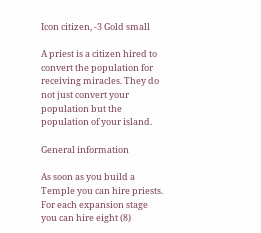Icon citizen, -3 Gold small

A priest is a citizen hired to convert the population for receiving miracles. They do not just convert your population but the population of your island.

General information

As soon as you build a Temple you can hire priests. For each expansion stage you can hire eight (8)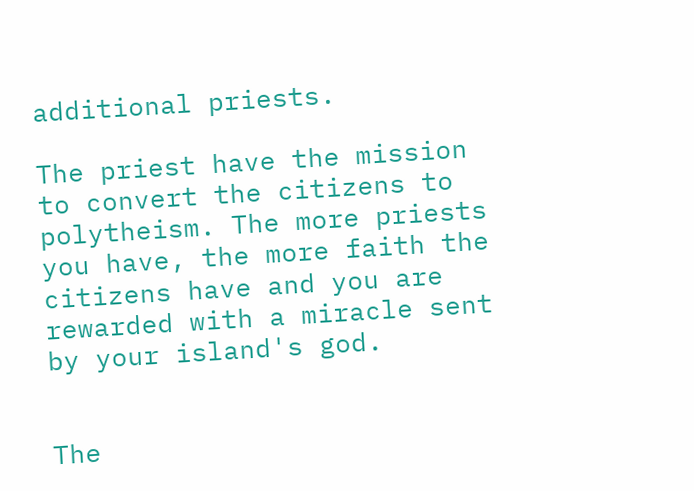additional priests.

The priest have the mission to convert the citizens to polytheism. The more priests you have, the more faith the citizens have and you are rewarded with a miracle sent by your island's god.


The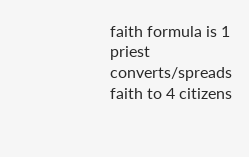faith formula is 1 priest converts/spreads faith to 4 citizens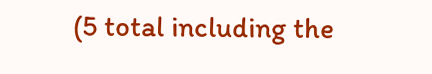(5 total including the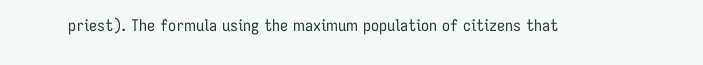priest). The formula using the maximum population of citizens that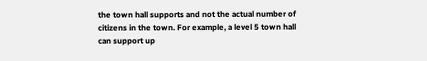the town hall supports and not the actual number of citizens in the town. For example, a level 5 town hall can support up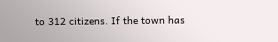to 312 citizens. If the town has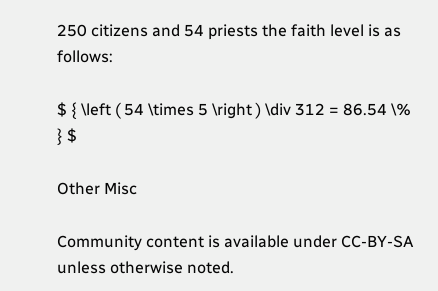250 citizens and 54 priests the faith level is as follows:

$ { \left ( 54 \times 5 \right ) \div 312 = 86.54 \% } $

Other Misc

Community content is available under CC-BY-SA unless otherwise noted.